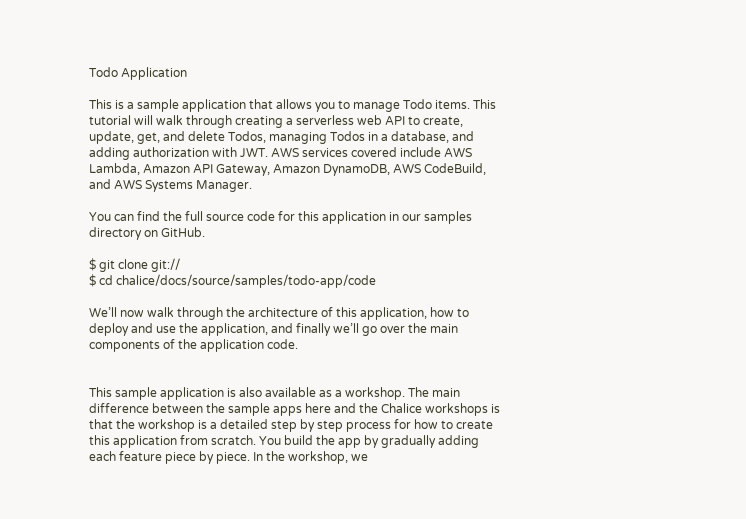Todo Application

This is a sample application that allows you to manage Todo items. This tutorial will walk through creating a serverless web API to create, update, get, and delete Todos, managing Todos in a database, and adding authorization with JWT. AWS services covered include AWS Lambda, Amazon API Gateway, Amazon DynamoDB, AWS CodeBuild, and AWS Systems Manager.

You can find the full source code for this application in our samples directory on GitHub.

$ git clone git://
$ cd chalice/docs/source/samples/todo-app/code

We’ll now walk through the architecture of this application, how to deploy and use the application, and finally we’ll go over the main components of the application code.


This sample application is also available as a workshop. The main difference between the sample apps here and the Chalice workshops is that the workshop is a detailed step by step process for how to create this application from scratch. You build the app by gradually adding each feature piece by piece. In the workshop, we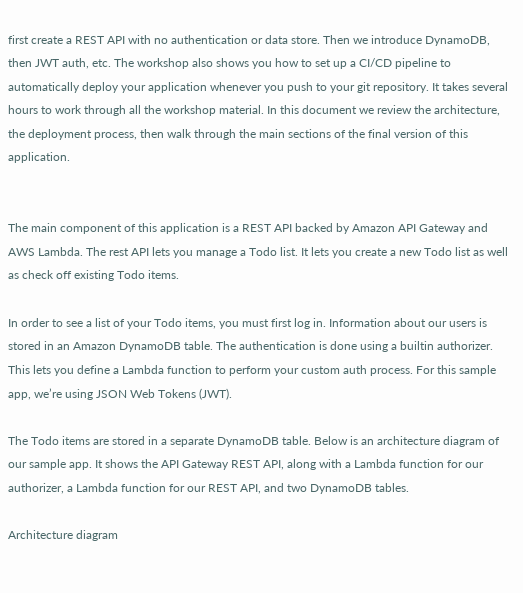first create a REST API with no authentication or data store. Then we introduce DynamoDB, then JWT auth, etc. The workshop also shows you how to set up a CI/CD pipeline to automatically deploy your application whenever you push to your git repository. It takes several hours to work through all the workshop material. In this document we review the architecture, the deployment process, then walk through the main sections of the final version of this application.


The main component of this application is a REST API backed by Amazon API Gateway and AWS Lambda. The rest API lets you manage a Todo list. It lets you create a new Todo list as well as check off existing Todo items.

In order to see a list of your Todo items, you must first log in. Information about our users is stored in an Amazon DynamoDB table. The authentication is done using a builtin authorizer. This lets you define a Lambda function to perform your custom auth process. For this sample app, we’re using JSON Web Tokens (JWT).

The Todo items are stored in a separate DynamoDB table. Below is an architecture diagram of our sample app. It shows the API Gateway REST API, along with a Lambda function for our authorizer, a Lambda function for our REST API, and two DynamoDB tables.

Architecture diagram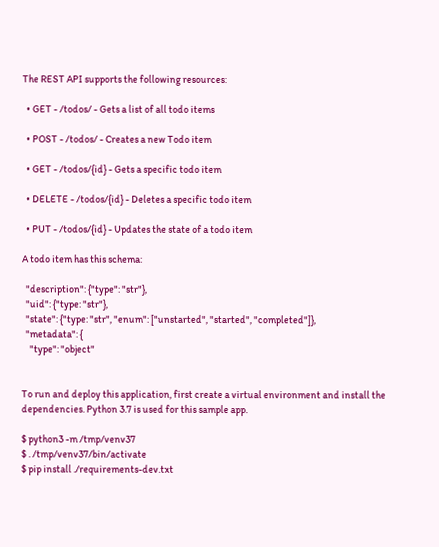The REST API supports the following resources:

  • GET - /todos/ - Gets a list of all todo items

  • POST - /todos/ - Creates a new Todo item

  • GET - /todos/{id} - Gets a specific todo item

  • DELETE - /todos/{id} - Deletes a specific todo item

  • PUT - /todos/{id} - Updates the state of a todo item

A todo item has this schema:

  "description": {"type": "str"},
  "uid": {"type: "str"},
  "state": {"type: "str", "enum": ["unstarted", "started", "completed"]},
  "metadata": {
    "type": "object"


To run and deploy this application, first create a virtual environment and install the dependencies. Python 3.7 is used for this sample app.

$ python3 -m /tmp/venv37
$ . /tmp/venv37/bin/activate
$ pip install ./requirements-dev.txt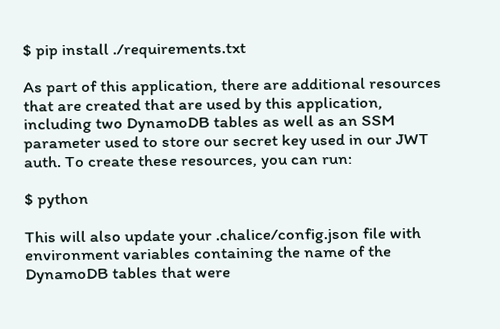$ pip install ./requirements.txt

As part of this application, there are additional resources that are created that are used by this application, including two DynamoDB tables as well as an SSM parameter used to store our secret key used in our JWT auth. To create these resources, you can run:

$ python

This will also update your .chalice/config.json file with environment variables containing the name of the DynamoDB tables that were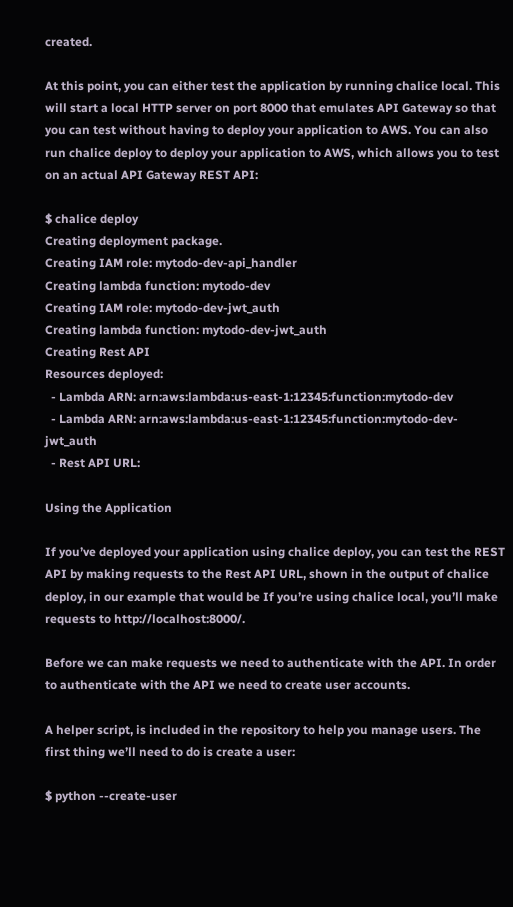created.

At this point, you can either test the application by running chalice local. This will start a local HTTP server on port 8000 that emulates API Gateway so that you can test without having to deploy your application to AWS. You can also run chalice deploy to deploy your application to AWS, which allows you to test on an actual API Gateway REST API:

$ chalice deploy
Creating deployment package.
Creating IAM role: mytodo-dev-api_handler
Creating lambda function: mytodo-dev
Creating IAM role: mytodo-dev-jwt_auth
Creating lambda function: mytodo-dev-jwt_auth
Creating Rest API
Resources deployed:
  - Lambda ARN: arn:aws:lambda:us-east-1:12345:function:mytodo-dev
  - Lambda ARN: arn:aws:lambda:us-east-1:12345:function:mytodo-dev-jwt_auth
  - Rest API URL:

Using the Application

If you’ve deployed your application using chalice deploy, you can test the REST API by making requests to the Rest API URL, shown in the output of chalice deploy, in our example that would be If you’re using chalice local, you’ll make requests to http://localhost:8000/.

Before we can make requests we need to authenticate with the API. In order to authenticate with the API we need to create user accounts.

A helper script, is included in the repository to help you manage users. The first thing we’ll need to do is create a user:

$ python --create-user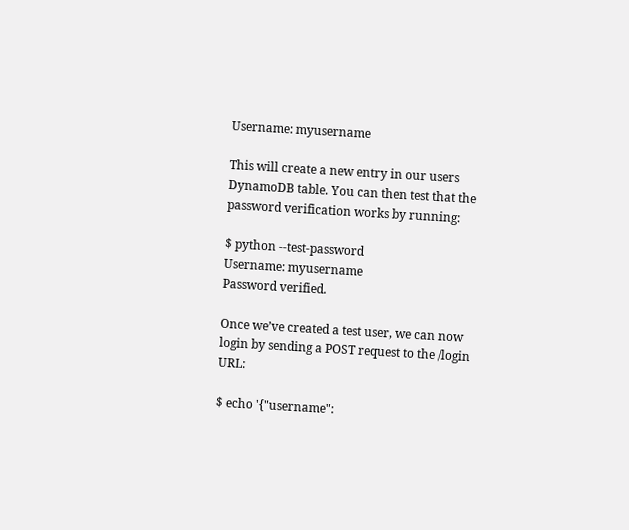Username: myusername

This will create a new entry in our users DynamoDB table. You can then test that the password verification works by running:

$ python --test-password
Username: myusername
Password verified.

Once we’ve created a test user, we can now login by sending a POST request to the /login URL:

$ echo '{"username":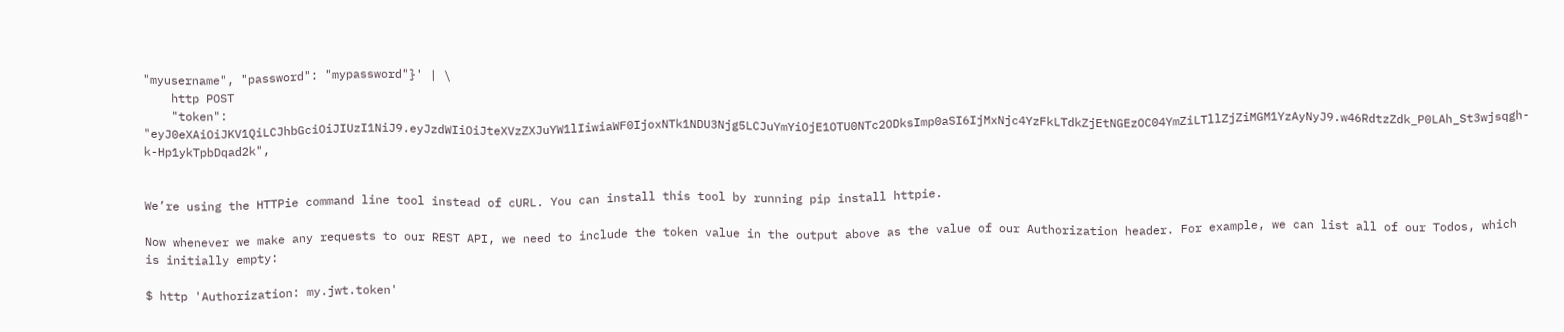"myusername", "password": "mypassword"}' | \
    http POST
    "token": "eyJ0eXAiOiJKV1QiLCJhbGciOiJIUzI1NiJ9.eyJzdWIiOiJteXVzZXJuYW1lIiwiaWF0IjoxNTk1NDU3Njg5LCJuYmYiOjE1OTU0NTc2ODksImp0aSI6IjMxNjc4YzFkLTdkZjEtNGEzOC04YmZiLTllZjZiMGM1YzAyNyJ9.w46RdtzZdk_P0LAh_St3wjsqgh-k-Hp1ykTpbDqad2k",


We’re using the HTTPie command line tool instead of cURL. You can install this tool by running pip install httpie.

Now whenever we make any requests to our REST API, we need to include the token value in the output above as the value of our Authorization header. For example, we can list all of our Todos, which is initially empty:

$ http 'Authorization: my.jwt.token'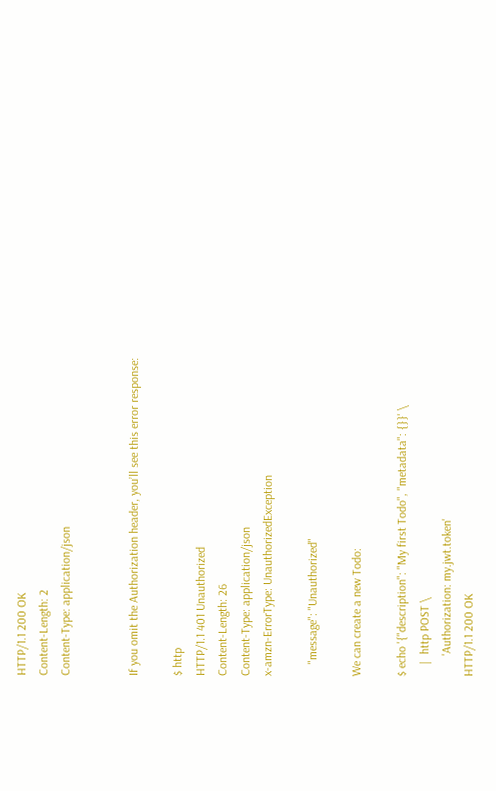HTTP/1.1 200 OK
Content-Length: 2
Content-Type: application/json


If you omit the Authorization header, you’ll see this error response:

$ http
HTTP/1.1 401 Unauthorized
Content-Length: 26
Content-Type: application/json
x-amzn-ErrorType: UnauthorizedException

    "message": "Unauthorized"

We can create a new Todo:

$ echo '{"description": "My first Todo", "metadata": {}}' \
    |  http POST \
       'Authorization: my.jwt.token'
HTTP/1.1 200 OK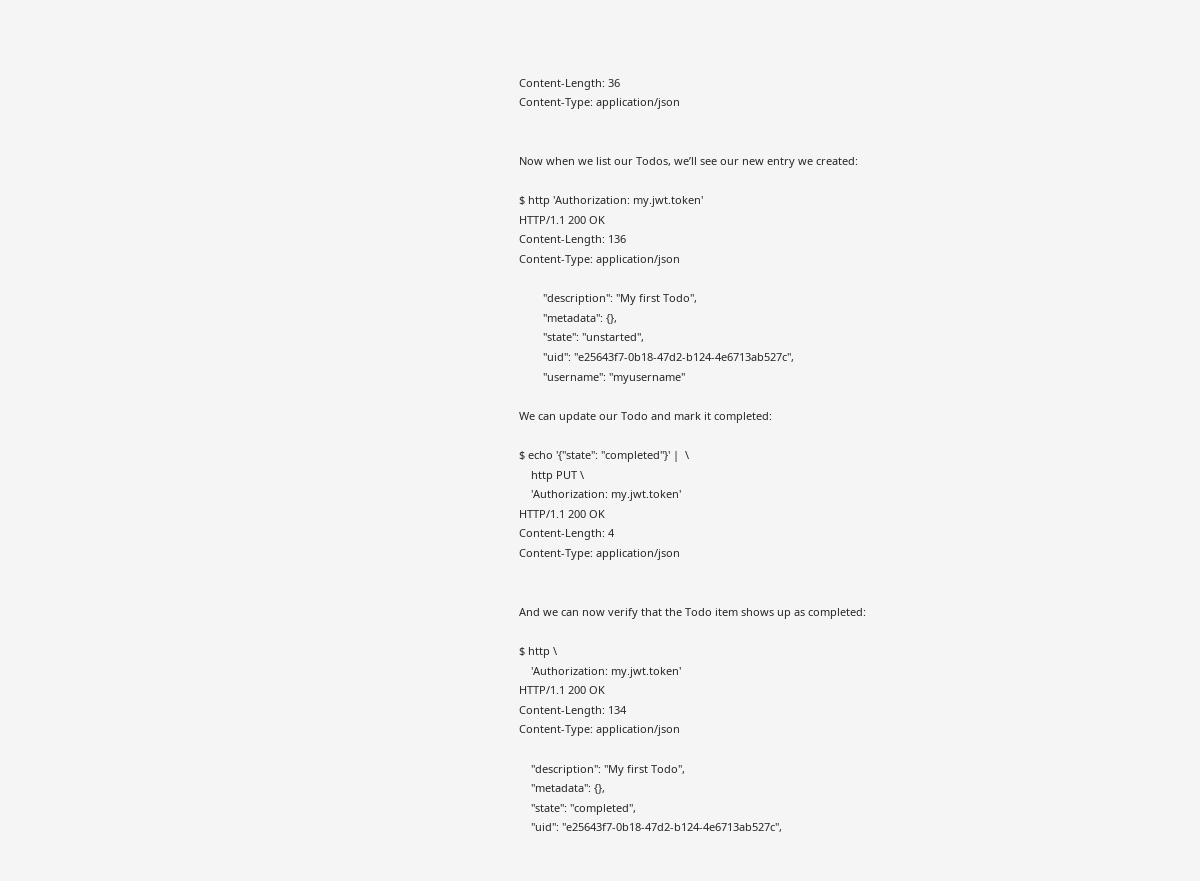Content-Length: 36
Content-Type: application/json


Now when we list our Todos, we’ll see our new entry we created:

$ http 'Authorization: my.jwt.token'
HTTP/1.1 200 OK
Content-Length: 136
Content-Type: application/json

        "description": "My first Todo",
        "metadata": {},
        "state": "unstarted",
        "uid": "e25643f7-0b18-47d2-b124-4e6713ab527c",
        "username": "myusername"

We can update our Todo and mark it completed:

$ echo '{"state": "completed"}' |  \
    http PUT \
    'Authorization: my.jwt.token'
HTTP/1.1 200 OK
Content-Length: 4
Content-Type: application/json


And we can now verify that the Todo item shows up as completed:

$ http \
    'Authorization: my.jwt.token'
HTTP/1.1 200 OK
Content-Length: 134
Content-Type: application/json

    "description": "My first Todo",
    "metadata": {},
    "state": "completed",
    "uid": "e25643f7-0b18-47d2-b124-4e6713ab527c",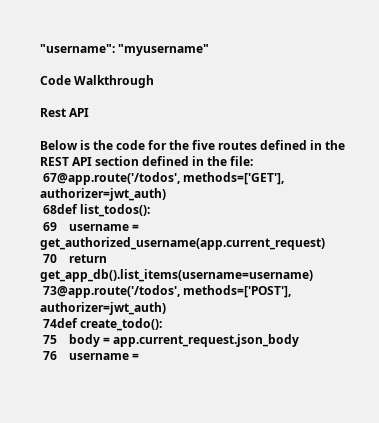"username": "myusername"

Code Walkthrough

Rest API

Below is the code for the five routes defined in the REST API section defined in the file:
 67@app.route('/todos', methods=['GET'], authorizer=jwt_auth)
 68def list_todos():
 69    username = get_authorized_username(app.current_request)
 70    return get_app_db().list_items(username=username)
 73@app.route('/todos', methods=['POST'], authorizer=jwt_auth)
 74def create_todo():
 75    body = app.current_request.json_body
 76    username =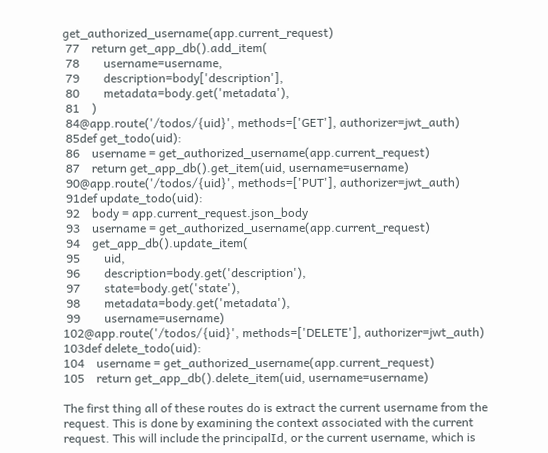get_authorized_username(app.current_request)
 77    return get_app_db().add_item(
 78        username=username,
 79        description=body['description'],
 80        metadata=body.get('metadata'),
 81    )
 84@app.route('/todos/{uid}', methods=['GET'], authorizer=jwt_auth)
 85def get_todo(uid):
 86    username = get_authorized_username(app.current_request)
 87    return get_app_db().get_item(uid, username=username)
 90@app.route('/todos/{uid}', methods=['PUT'], authorizer=jwt_auth)
 91def update_todo(uid):
 92    body = app.current_request.json_body
 93    username = get_authorized_username(app.current_request)
 94    get_app_db().update_item(
 95        uid,
 96        description=body.get('description'),
 97        state=body.get('state'),
 98        metadata=body.get('metadata'),
 99        username=username)
102@app.route('/todos/{uid}', methods=['DELETE'], authorizer=jwt_auth)
103def delete_todo(uid):
104    username = get_authorized_username(app.current_request)
105    return get_app_db().delete_item(uid, username=username)

The first thing all of these routes do is extract the current username from the request. This is done by examining the context associated with the current request. This will include the principalId, or the current username, which is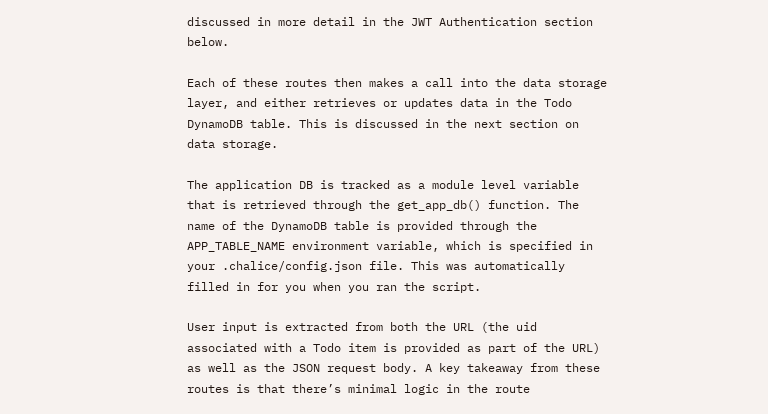discussed in more detail in the JWT Authentication section below.

Each of these routes then makes a call into the data storage layer, and either retrieves or updates data in the Todo DynamoDB table. This is discussed in the next section on data storage.

The application DB is tracked as a module level variable that is retrieved through the get_app_db() function. The name of the DynamoDB table is provided through the APP_TABLE_NAME environment variable, which is specified in your .chalice/config.json file. This was automatically filled in for you when you ran the script.

User input is extracted from both the URL (the uid associated with a Todo item is provided as part of the URL) as well as the JSON request body. A key takeaway from these routes is that there’s minimal logic in the route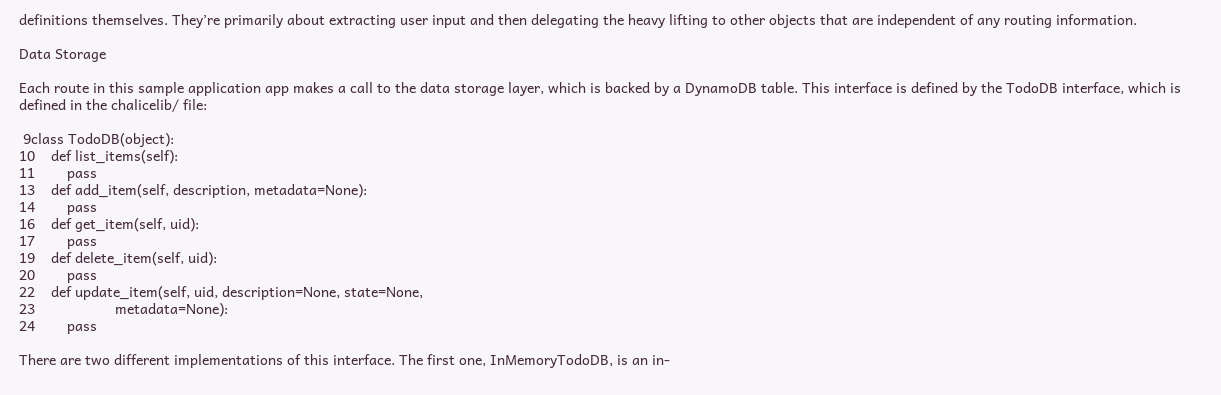definitions themselves. They’re primarily about extracting user input and then delegating the heavy lifting to other objects that are independent of any routing information.

Data Storage

Each route in this sample application app makes a call to the data storage layer, which is backed by a DynamoDB table. This interface is defined by the TodoDB interface, which is defined in the chalicelib/ file:

 9class TodoDB(object):
10    def list_items(self):
11        pass
13    def add_item(self, description, metadata=None):
14        pass
16    def get_item(self, uid):
17        pass
19    def delete_item(self, uid):
20        pass
22    def update_item(self, uid, description=None, state=None,
23                    metadata=None):
24        pass

There are two different implementations of this interface. The first one, InMemoryTodoDB, is an in-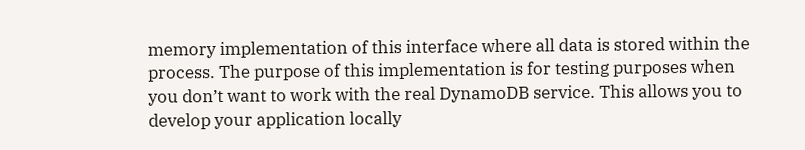memory implementation of this interface where all data is stored within the process. The purpose of this implementation is for testing purposes when you don’t want to work with the real DynamoDB service. This allows you to develop your application locally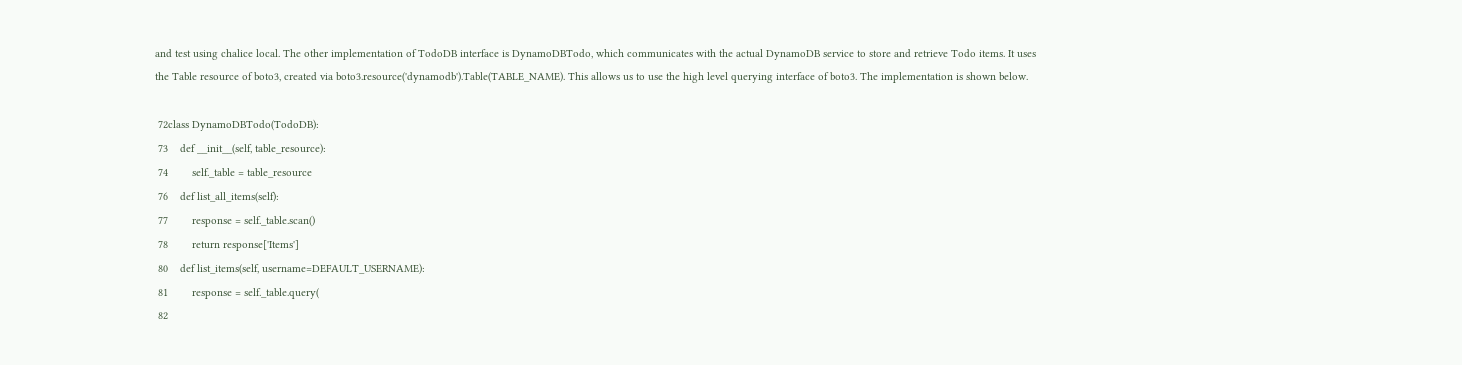and test using chalice local. The other implementation of TodoDB interface is DynamoDBTodo, which communicates with the actual DynamoDB service to store and retrieve Todo items. It uses the Table resource of boto3, created via boto3.resource('dynamodb').Table(TABLE_NAME). This allows us to use the high level querying interface of boto3. The implementation is shown below.

 72class DynamoDBTodo(TodoDB):
 73    def __init__(self, table_resource):
 74        self._table = table_resource
 76    def list_all_items(self):
 77        response = self._table.scan()
 78        return response['Items']
 80    def list_items(self, username=DEFAULT_USERNAME):
 81        response = self._table.query(
 82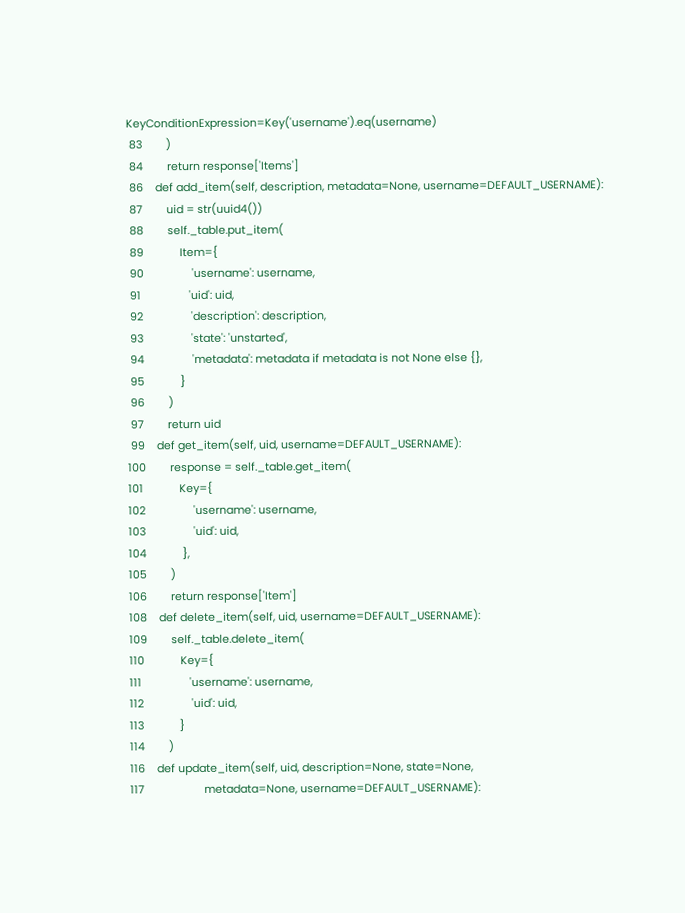KeyConditionExpression=Key('username').eq(username)
 83        )
 84        return response['Items']
 86    def add_item(self, description, metadata=None, username=DEFAULT_USERNAME):
 87        uid = str(uuid4())
 88        self._table.put_item(
 89            Item={
 90                'username': username,
 91                'uid': uid,
 92                'description': description,
 93                'state': 'unstarted',
 94                'metadata': metadata if metadata is not None else {},
 95            }
 96        )
 97        return uid
 99    def get_item(self, uid, username=DEFAULT_USERNAME):
100        response = self._table.get_item(
101            Key={
102                'username': username,
103                'uid': uid,
104            },
105        )
106        return response['Item']
108    def delete_item(self, uid, username=DEFAULT_USERNAME):
109        self._table.delete_item(
110            Key={
111                'username': username,
112                'uid': uid,
113            }
114        )
116    def update_item(self, uid, description=None, state=None,
117                    metadata=None, username=DEFAULT_USERNAME):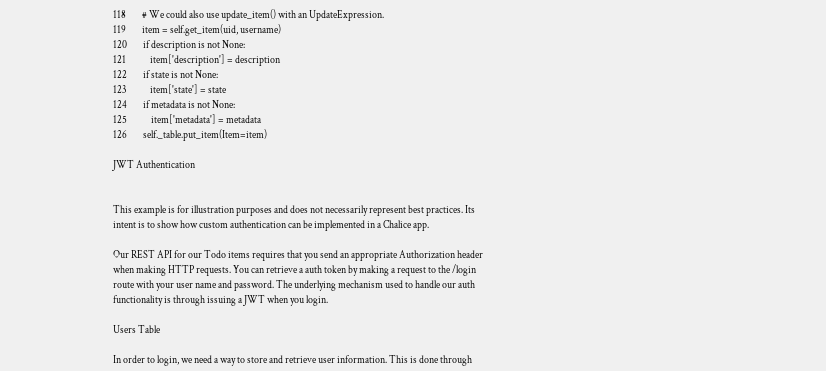118        # We could also use update_item() with an UpdateExpression.
119        item = self.get_item(uid, username)
120        if description is not None:
121            item['description'] = description
122        if state is not None:
123            item['state'] = state
124        if metadata is not None:
125            item['metadata'] = metadata
126        self._table.put_item(Item=item)

JWT Authentication


This example is for illustration purposes and does not necessarily represent best practices. Its intent is to show how custom authentication can be implemented in a Chalice app.

Our REST API for our Todo items requires that you send an appropriate Authorization header when making HTTP requests. You can retrieve a auth token by making a request to the /login route with your user name and password. The underlying mechanism used to handle our auth functionality is through issuing a JWT when you login.

Users Table

In order to login, we need a way to store and retrieve user information. This is done through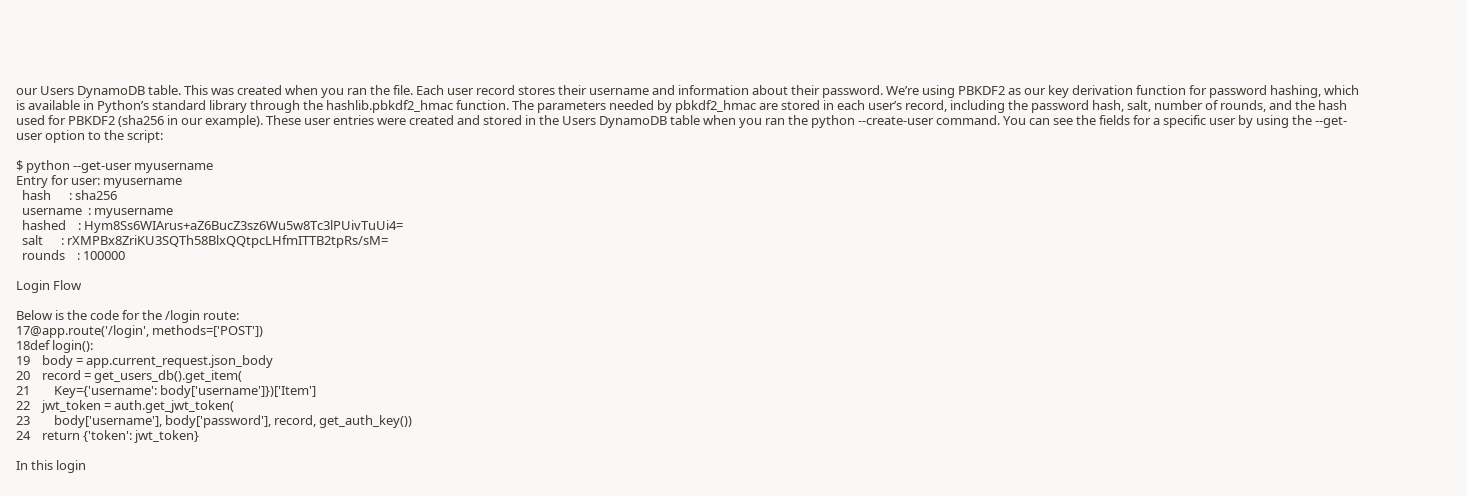our Users DynamoDB table. This was created when you ran the file. Each user record stores their username and information about their password. We’re using PBKDF2 as our key derivation function for password hashing, which is available in Python’s standard library through the hashlib.pbkdf2_hmac function. The parameters needed by pbkdf2_hmac are stored in each user’s record, including the password hash, salt, number of rounds, and the hash used for PBKDF2 (sha256 in our example). These user entries were created and stored in the Users DynamoDB table when you ran the python --create-user command. You can see the fields for a specific user by using the --get-user option to the script:

$ python --get-user myusername
Entry for user: myusername
  hash      : sha256
  username  : myusername
  hashed    : Hym8Ss6WIArus+aZ6BucZ3sz6Wu5w8Tc3lPUivTuUi4=
  salt      : rXMPBx8ZriKU3SQTh58BlxQQtpcLHfmITTB2tpRs/sM=
  rounds    : 100000

Login Flow

Below is the code for the /login route:
17@app.route('/login', methods=['POST'])
18def login():
19    body = app.current_request.json_body
20    record = get_users_db().get_item(
21        Key={'username': body['username']})['Item']
22    jwt_token = auth.get_jwt_token(
23        body['username'], body['password'], record, get_auth_key())
24    return {'token': jwt_token}

In this login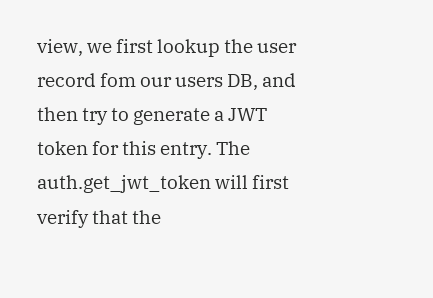view, we first lookup the user record fom our users DB, and then try to generate a JWT token for this entry. The auth.get_jwt_token will first verify that the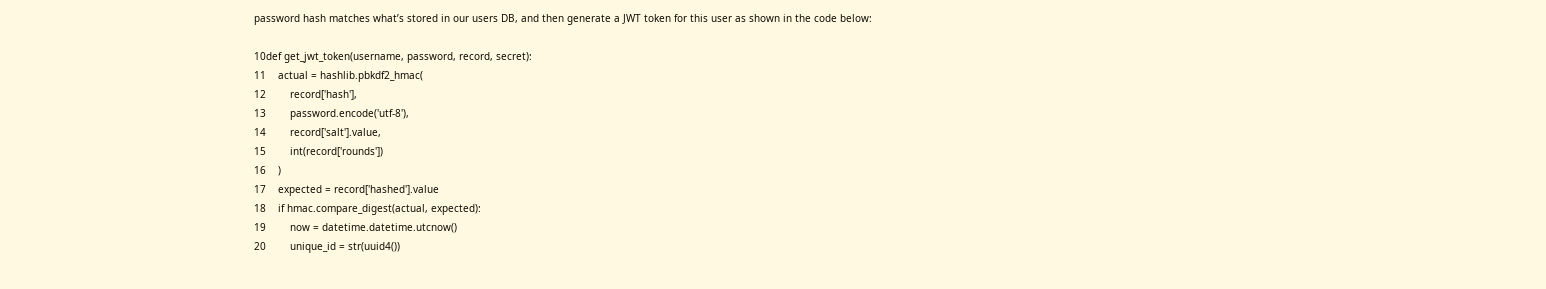password hash matches what’s stored in our users DB, and then generate a JWT token for this user as shown in the code below:

10def get_jwt_token(username, password, record, secret):
11    actual = hashlib.pbkdf2_hmac(
12        record['hash'],
13        password.encode('utf-8'),
14        record['salt'].value,
15        int(record['rounds'])
16    )
17    expected = record['hashed'].value
18    if hmac.compare_digest(actual, expected):
19        now = datetime.datetime.utcnow()
20        unique_id = str(uuid4())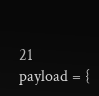21        payload = {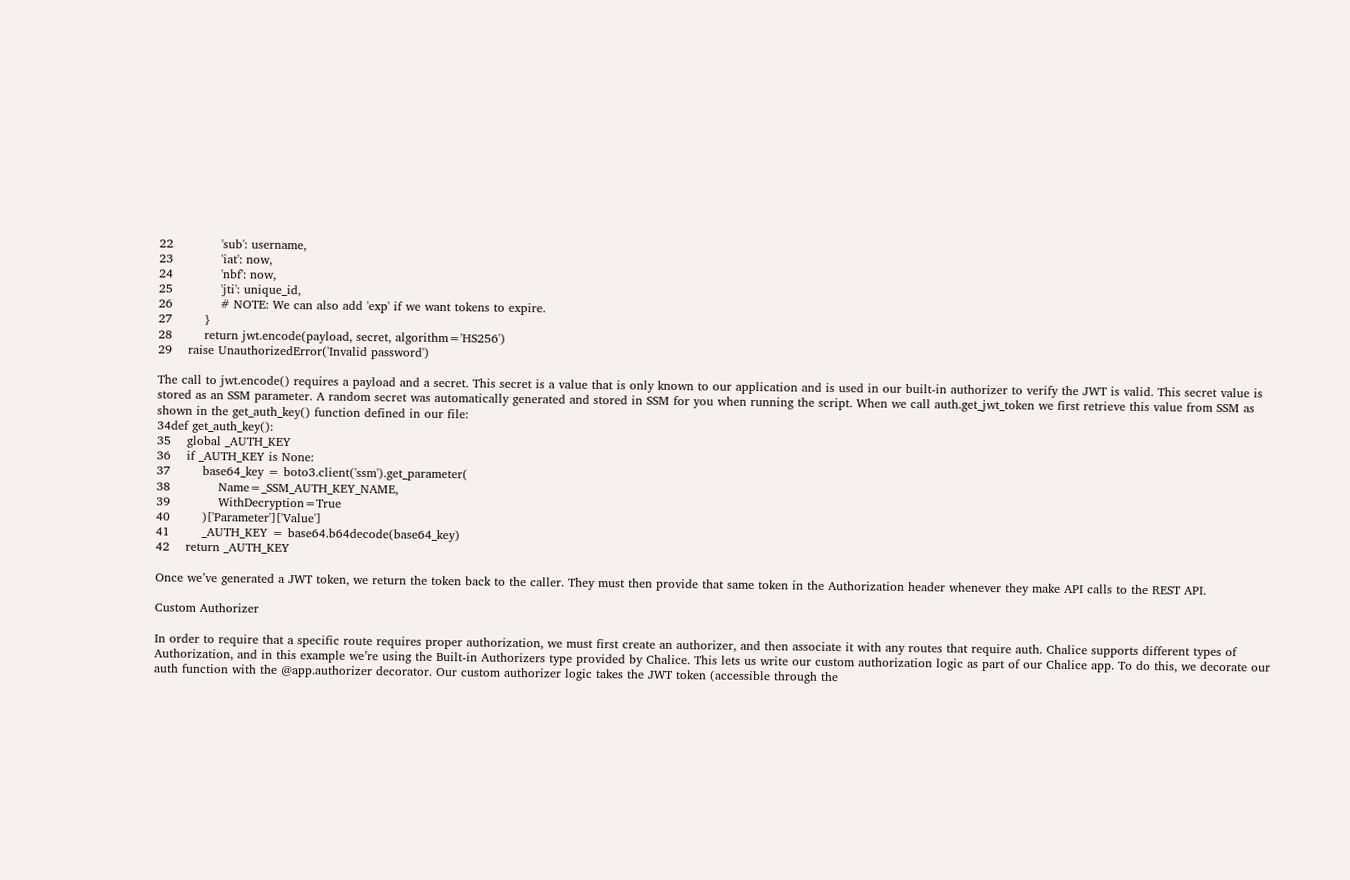22            'sub': username,
23            'iat': now,
24            'nbf': now,
25            'jti': unique_id,
26            # NOTE: We can also add 'exp' if we want tokens to expire.
27        }
28        return jwt.encode(payload, secret, algorithm='HS256')
29    raise UnauthorizedError('Invalid password')

The call to jwt.encode() requires a payload and a secret. This secret is a value that is only known to our application and is used in our built-in authorizer to verify the JWT is valid. This secret value is stored as an SSM parameter. A random secret was automatically generated and stored in SSM for you when running the script. When we call auth.get_jwt_token we first retrieve this value from SSM as shown in the get_auth_key() function defined in our file:
34def get_auth_key():
35    global _AUTH_KEY
36    if _AUTH_KEY is None:
37        base64_key = boto3.client('ssm').get_parameter(
38            Name=_SSM_AUTH_KEY_NAME,
39            WithDecryption=True
40        )['Parameter']['Value']
41        _AUTH_KEY = base64.b64decode(base64_key)
42    return _AUTH_KEY

Once we’ve generated a JWT token, we return the token back to the caller. They must then provide that same token in the Authorization header whenever they make API calls to the REST API.

Custom Authorizer

In order to require that a specific route requires proper authorization, we must first create an authorizer, and then associate it with any routes that require auth. Chalice supports different types of Authorization, and in this example we’re using the Built-in Authorizers type provided by Chalice. This lets us write our custom authorization logic as part of our Chalice app. To do this, we decorate our auth function with the @app.authorizer decorator. Our custom authorizer logic takes the JWT token (accessible through the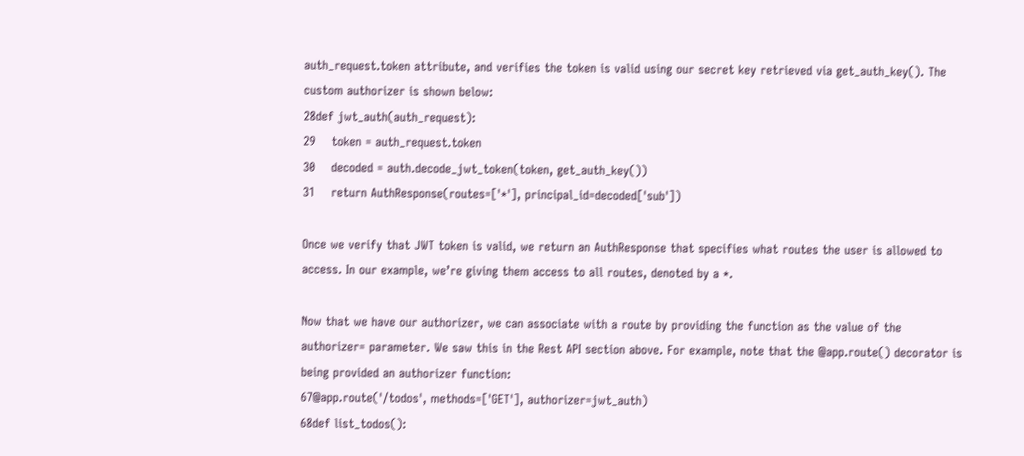auth_request.token attribute, and verifies the token is valid using our secret key retrieved via get_auth_key(). The custom authorizer is shown below:
28def jwt_auth(auth_request):
29    token = auth_request.token
30    decoded = auth.decode_jwt_token(token, get_auth_key())
31    return AuthResponse(routes=['*'], principal_id=decoded['sub'])

Once we verify that JWT token is valid, we return an AuthResponse that specifies what routes the user is allowed to access. In our example, we’re giving them access to all routes, denoted by a *.

Now that we have our authorizer, we can associate with a route by providing the function as the value of the authorizer= parameter. We saw this in the Rest API section above. For example, note that the @app.route() decorator is being provided an authorizer function:
67@app.route('/todos', methods=['GET'], authorizer=jwt_auth)
68def list_todos():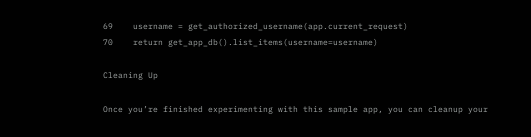69    username = get_authorized_username(app.current_request)
70    return get_app_db().list_items(username=username)

Cleaning Up

Once you’re finished experimenting with this sample app, you can cleanup your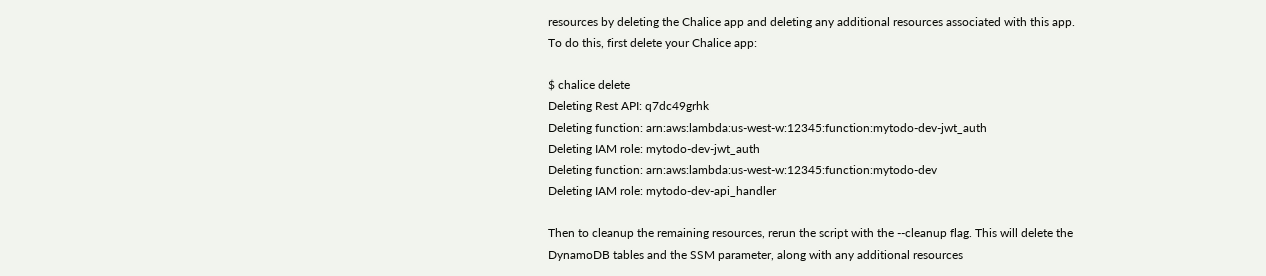resources by deleting the Chalice app and deleting any additional resources associated with this app. To do this, first delete your Chalice app:

$ chalice delete
Deleting Rest API: q7dc49grhk
Deleting function: arn:aws:lambda:us-west-w:12345:function:mytodo-dev-jwt_auth
Deleting IAM role: mytodo-dev-jwt_auth
Deleting function: arn:aws:lambda:us-west-w:12345:function:mytodo-dev
Deleting IAM role: mytodo-dev-api_handler

Then to cleanup the remaining resources, rerun the script with the --cleanup flag. This will delete the DynamoDB tables and the SSM parameter, along with any additional resources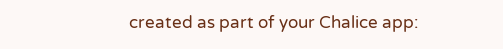created as part of your Chalice app: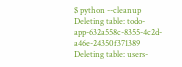$ python --cleanup
Deleting table: todo-app-632a558c-8355-4c2d-a46e-24350f371389
Deleting table: users-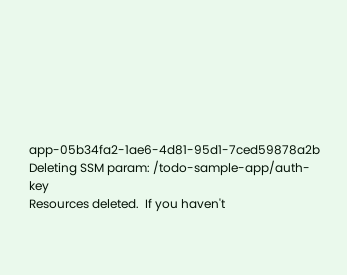app-05b34fa2-1ae6-4d81-95d1-7ced59878a2b
Deleting SSM param: /todo-sample-app/auth-key
Resources deleted.  If you haven't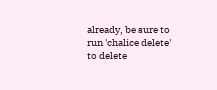already, be sure to run 'chalice delete' to delete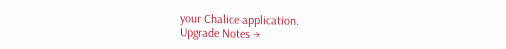your Chalice application.
Upgrade Notes →